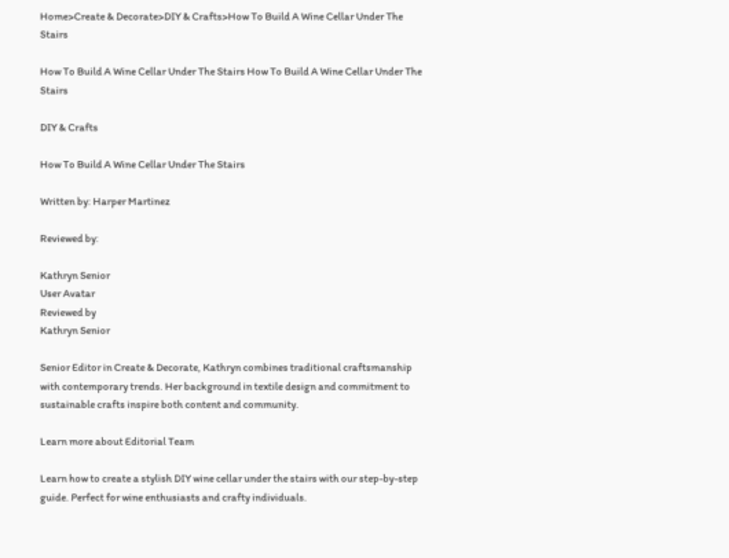Home>Create & Decorate>DIY & Crafts>How To Build A Wine Cellar Under The Stairs

How To Build A Wine Cellar Under The Stairs How To Build A Wine Cellar Under The Stairs

DIY & Crafts

How To Build A Wine Cellar Under The Stairs

Written by: Harper Martinez

Reviewed by:

Kathryn Senior
User Avatar
Reviewed by
Kathryn Senior

Senior Editor in Create & Decorate, Kathryn combines traditional craftsmanship with contemporary trends. Her background in textile design and commitment to sustainable crafts inspire both content and community.

Learn more about Editorial Team

Learn how to create a stylish DIY wine cellar under the stairs with our step-by-step guide. Perfect for wine enthusiasts and crafty individuals.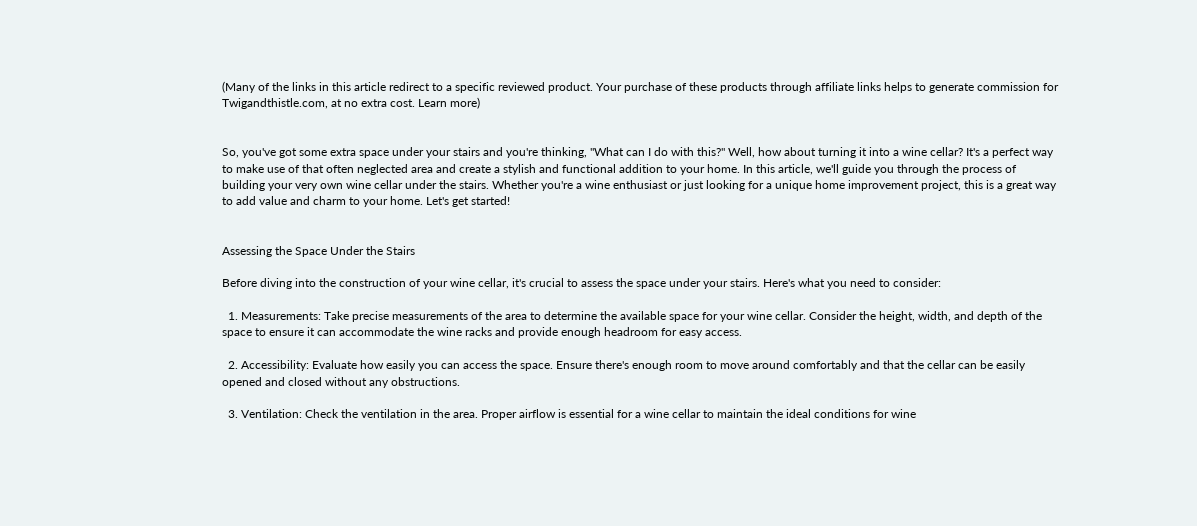(Many of the links in this article redirect to a specific reviewed product. Your purchase of these products through affiliate links helps to generate commission for Twigandthistle.com, at no extra cost. Learn more)


So, you've got some extra space under your stairs and you're thinking, "What can I do with this?" Well, how about turning it into a wine cellar? It's a perfect way to make use of that often neglected area and create a stylish and functional addition to your home. In this article, we'll guide you through the process of building your very own wine cellar under the stairs. Whether you're a wine enthusiast or just looking for a unique home improvement project, this is a great way to add value and charm to your home. Let's get started!


Assessing the Space Under the Stairs

Before diving into the construction of your wine cellar, it's crucial to assess the space under your stairs. Here's what you need to consider:

  1. Measurements: Take precise measurements of the area to determine the available space for your wine cellar. Consider the height, width, and depth of the space to ensure it can accommodate the wine racks and provide enough headroom for easy access.

  2. Accessibility: Evaluate how easily you can access the space. Ensure there's enough room to move around comfortably and that the cellar can be easily opened and closed without any obstructions.

  3. Ventilation: Check the ventilation in the area. Proper airflow is essential for a wine cellar to maintain the ideal conditions for wine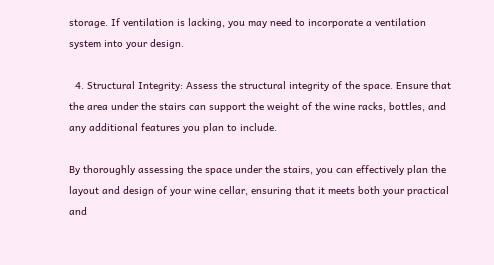storage. If ventilation is lacking, you may need to incorporate a ventilation system into your design.

  4. Structural Integrity: Assess the structural integrity of the space. Ensure that the area under the stairs can support the weight of the wine racks, bottles, and any additional features you plan to include.

By thoroughly assessing the space under the stairs, you can effectively plan the layout and design of your wine cellar, ensuring that it meets both your practical and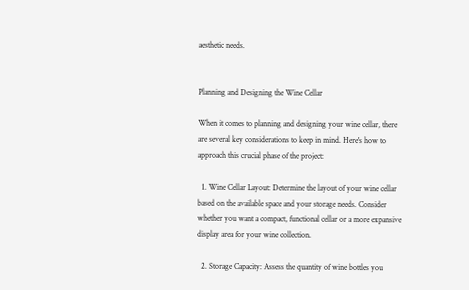aesthetic needs.


Planning and Designing the Wine Cellar

When it comes to planning and designing your wine cellar, there are several key considerations to keep in mind. Here's how to approach this crucial phase of the project:

  1. Wine Cellar Layout: Determine the layout of your wine cellar based on the available space and your storage needs. Consider whether you want a compact, functional cellar or a more expansive display area for your wine collection.

  2. Storage Capacity: Assess the quantity of wine bottles you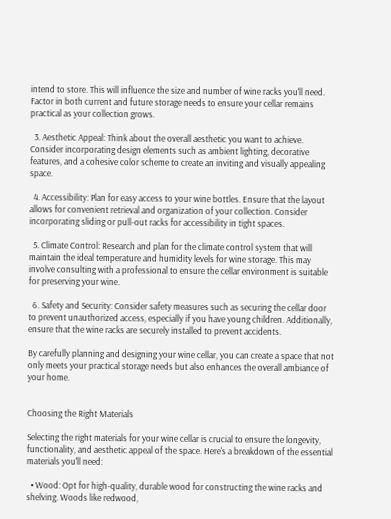intend to store. This will influence the size and number of wine racks you'll need. Factor in both current and future storage needs to ensure your cellar remains practical as your collection grows.

  3. Aesthetic Appeal: Think about the overall aesthetic you want to achieve. Consider incorporating design elements such as ambient lighting, decorative features, and a cohesive color scheme to create an inviting and visually appealing space.

  4. Accessibility: Plan for easy access to your wine bottles. Ensure that the layout allows for convenient retrieval and organization of your collection. Consider incorporating sliding or pull-out racks for accessibility in tight spaces.

  5. Climate Control: Research and plan for the climate control system that will maintain the ideal temperature and humidity levels for wine storage. This may involve consulting with a professional to ensure the cellar environment is suitable for preserving your wine.

  6. Safety and Security: Consider safety measures such as securing the cellar door to prevent unauthorized access, especially if you have young children. Additionally, ensure that the wine racks are securely installed to prevent accidents.

By carefully planning and designing your wine cellar, you can create a space that not only meets your practical storage needs but also enhances the overall ambiance of your home.


Choosing the Right Materials

Selecting the right materials for your wine cellar is crucial to ensure the longevity, functionality, and aesthetic appeal of the space. Here's a breakdown of the essential materials you'll need:

  • Wood: Opt for high-quality, durable wood for constructing the wine racks and shelving. Woods like redwood,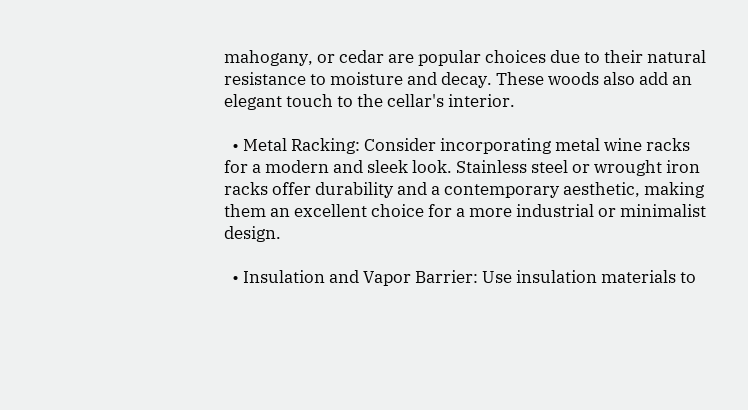mahogany, or cedar are popular choices due to their natural resistance to moisture and decay. These woods also add an elegant touch to the cellar's interior.

  • Metal Racking: Consider incorporating metal wine racks for a modern and sleek look. Stainless steel or wrought iron racks offer durability and a contemporary aesthetic, making them an excellent choice for a more industrial or minimalist design.

  • Insulation and Vapor Barrier: Use insulation materials to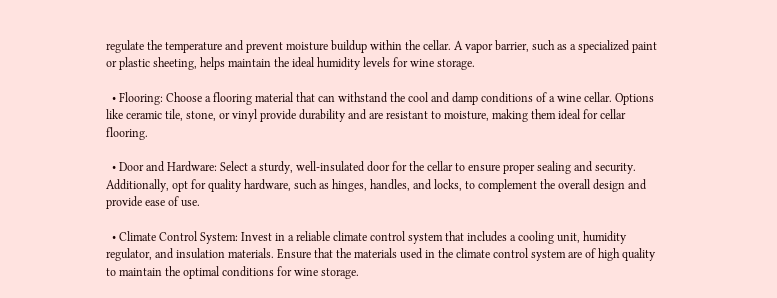regulate the temperature and prevent moisture buildup within the cellar. A vapor barrier, such as a specialized paint or plastic sheeting, helps maintain the ideal humidity levels for wine storage.

  • Flooring: Choose a flooring material that can withstand the cool and damp conditions of a wine cellar. Options like ceramic tile, stone, or vinyl provide durability and are resistant to moisture, making them ideal for cellar flooring.

  • Door and Hardware: Select a sturdy, well-insulated door for the cellar to ensure proper sealing and security. Additionally, opt for quality hardware, such as hinges, handles, and locks, to complement the overall design and provide ease of use.

  • Climate Control System: Invest in a reliable climate control system that includes a cooling unit, humidity regulator, and insulation materials. Ensure that the materials used in the climate control system are of high quality to maintain the optimal conditions for wine storage.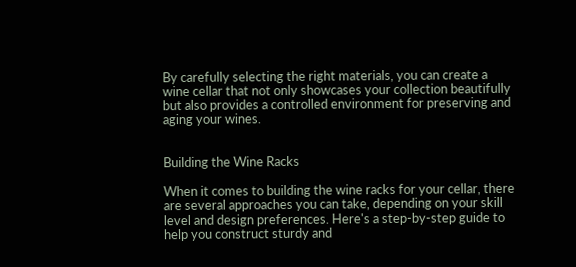By carefully selecting the right materials, you can create a wine cellar that not only showcases your collection beautifully but also provides a controlled environment for preserving and aging your wines.


Building the Wine Racks

When it comes to building the wine racks for your cellar, there are several approaches you can take, depending on your skill level and design preferences. Here's a step-by-step guide to help you construct sturdy and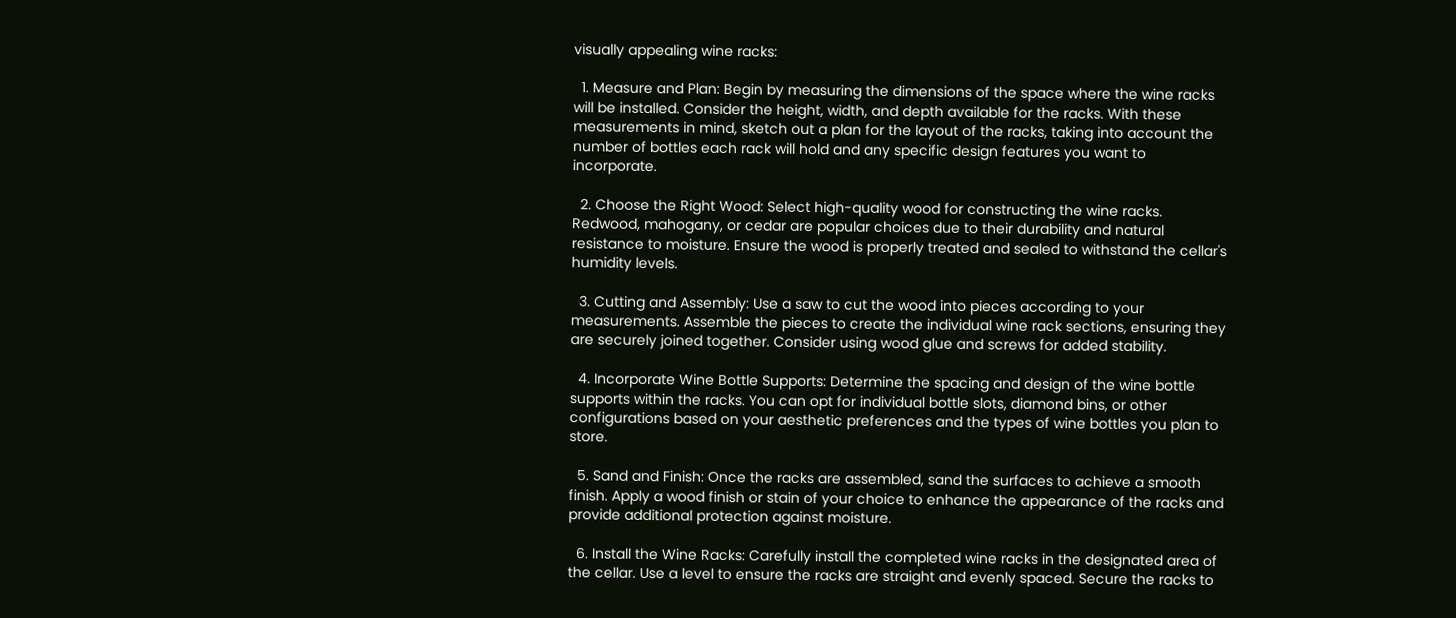visually appealing wine racks:

  1. Measure and Plan: Begin by measuring the dimensions of the space where the wine racks will be installed. Consider the height, width, and depth available for the racks. With these measurements in mind, sketch out a plan for the layout of the racks, taking into account the number of bottles each rack will hold and any specific design features you want to incorporate.

  2. Choose the Right Wood: Select high-quality wood for constructing the wine racks. Redwood, mahogany, or cedar are popular choices due to their durability and natural resistance to moisture. Ensure the wood is properly treated and sealed to withstand the cellar's humidity levels.

  3. Cutting and Assembly: Use a saw to cut the wood into pieces according to your measurements. Assemble the pieces to create the individual wine rack sections, ensuring they are securely joined together. Consider using wood glue and screws for added stability.

  4. Incorporate Wine Bottle Supports: Determine the spacing and design of the wine bottle supports within the racks. You can opt for individual bottle slots, diamond bins, or other configurations based on your aesthetic preferences and the types of wine bottles you plan to store.

  5. Sand and Finish: Once the racks are assembled, sand the surfaces to achieve a smooth finish. Apply a wood finish or stain of your choice to enhance the appearance of the racks and provide additional protection against moisture.

  6. Install the Wine Racks: Carefully install the completed wine racks in the designated area of the cellar. Use a level to ensure the racks are straight and evenly spaced. Secure the racks to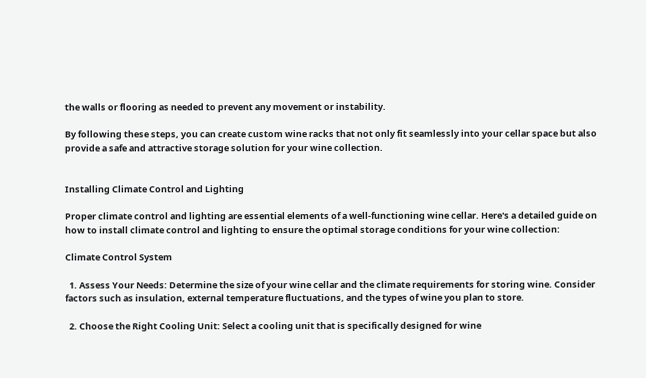the walls or flooring as needed to prevent any movement or instability.

By following these steps, you can create custom wine racks that not only fit seamlessly into your cellar space but also provide a safe and attractive storage solution for your wine collection.


Installing Climate Control and Lighting

Proper climate control and lighting are essential elements of a well-functioning wine cellar. Here's a detailed guide on how to install climate control and lighting to ensure the optimal storage conditions for your wine collection:

Climate Control System

  1. Assess Your Needs: Determine the size of your wine cellar and the climate requirements for storing wine. Consider factors such as insulation, external temperature fluctuations, and the types of wine you plan to store.

  2. Choose the Right Cooling Unit: Select a cooling unit that is specifically designed for wine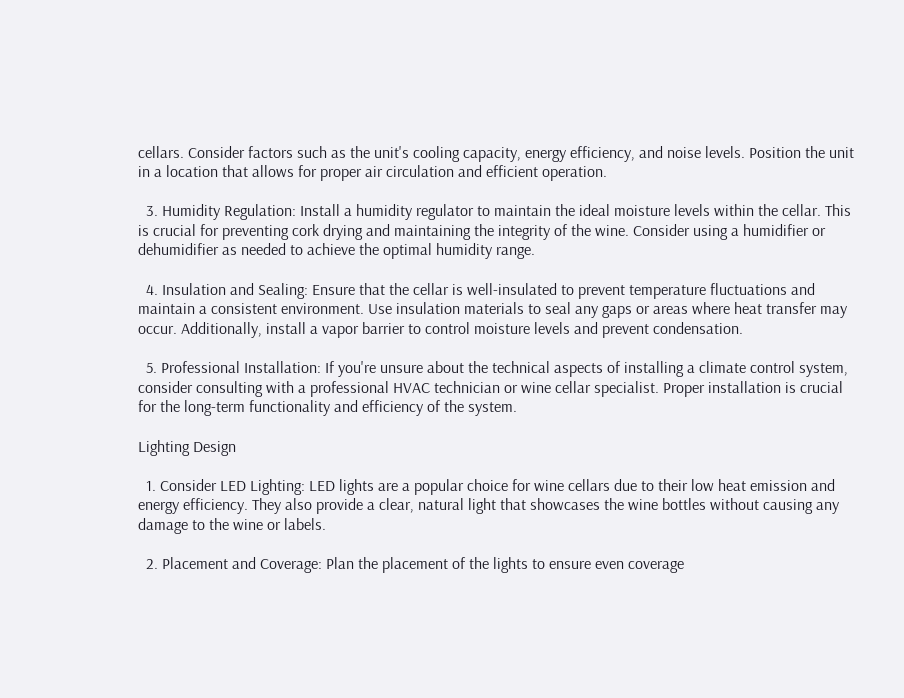cellars. Consider factors such as the unit's cooling capacity, energy efficiency, and noise levels. Position the unit in a location that allows for proper air circulation and efficient operation.

  3. Humidity Regulation: Install a humidity regulator to maintain the ideal moisture levels within the cellar. This is crucial for preventing cork drying and maintaining the integrity of the wine. Consider using a humidifier or dehumidifier as needed to achieve the optimal humidity range.

  4. Insulation and Sealing: Ensure that the cellar is well-insulated to prevent temperature fluctuations and maintain a consistent environment. Use insulation materials to seal any gaps or areas where heat transfer may occur. Additionally, install a vapor barrier to control moisture levels and prevent condensation.

  5. Professional Installation: If you're unsure about the technical aspects of installing a climate control system, consider consulting with a professional HVAC technician or wine cellar specialist. Proper installation is crucial for the long-term functionality and efficiency of the system.

Lighting Design

  1. Consider LED Lighting: LED lights are a popular choice for wine cellars due to their low heat emission and energy efficiency. They also provide a clear, natural light that showcases the wine bottles without causing any damage to the wine or labels.

  2. Placement and Coverage: Plan the placement of the lights to ensure even coverage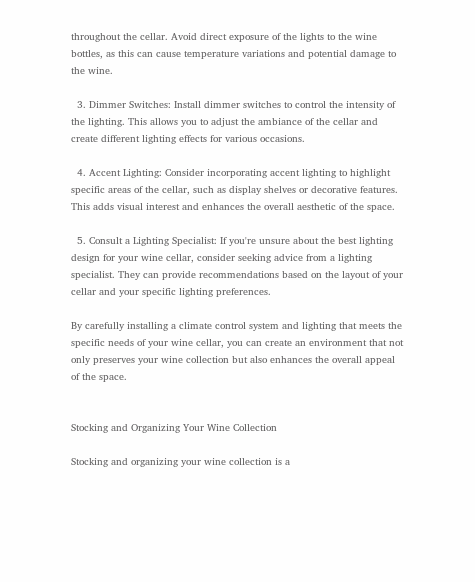throughout the cellar. Avoid direct exposure of the lights to the wine bottles, as this can cause temperature variations and potential damage to the wine.

  3. Dimmer Switches: Install dimmer switches to control the intensity of the lighting. This allows you to adjust the ambiance of the cellar and create different lighting effects for various occasions.

  4. Accent Lighting: Consider incorporating accent lighting to highlight specific areas of the cellar, such as display shelves or decorative features. This adds visual interest and enhances the overall aesthetic of the space.

  5. Consult a Lighting Specialist: If you're unsure about the best lighting design for your wine cellar, consider seeking advice from a lighting specialist. They can provide recommendations based on the layout of your cellar and your specific lighting preferences.

By carefully installing a climate control system and lighting that meets the specific needs of your wine cellar, you can create an environment that not only preserves your wine collection but also enhances the overall appeal of the space.


Stocking and Organizing Your Wine Collection

Stocking and organizing your wine collection is a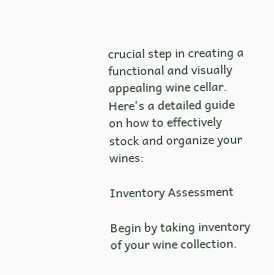crucial step in creating a functional and visually appealing wine cellar. Here's a detailed guide on how to effectively stock and organize your wines:

Inventory Assessment

Begin by taking inventory of your wine collection.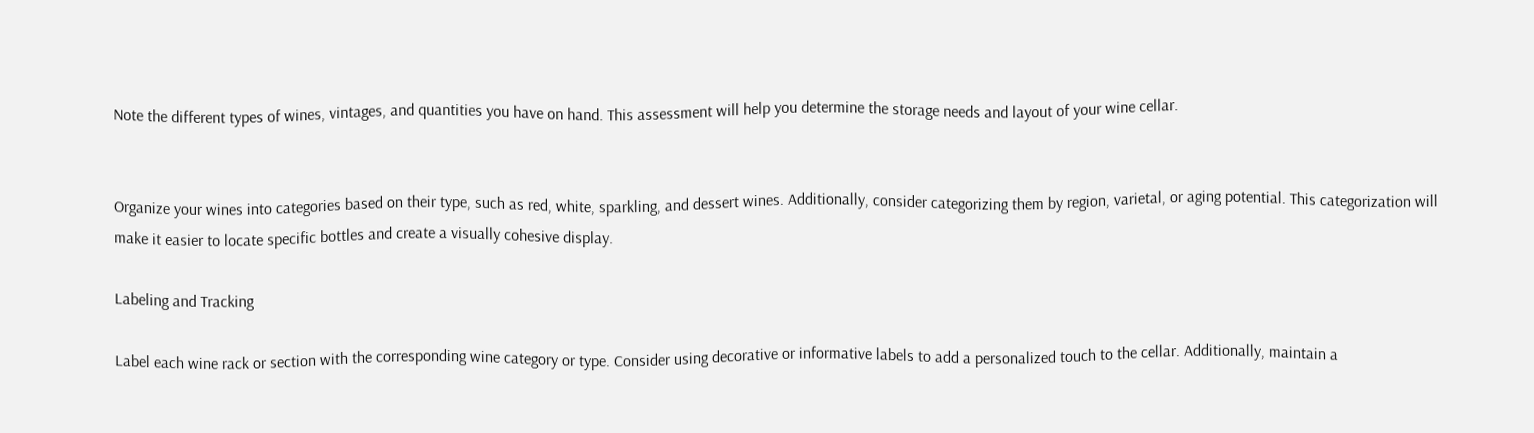Note the different types of wines, vintages, and quantities you have on hand. This assessment will help you determine the storage needs and layout of your wine cellar.


Organize your wines into categories based on their type, such as red, white, sparkling, and dessert wines. Additionally, consider categorizing them by region, varietal, or aging potential. This categorization will make it easier to locate specific bottles and create a visually cohesive display.

Labeling and Tracking

Label each wine rack or section with the corresponding wine category or type. Consider using decorative or informative labels to add a personalized touch to the cellar. Additionally, maintain a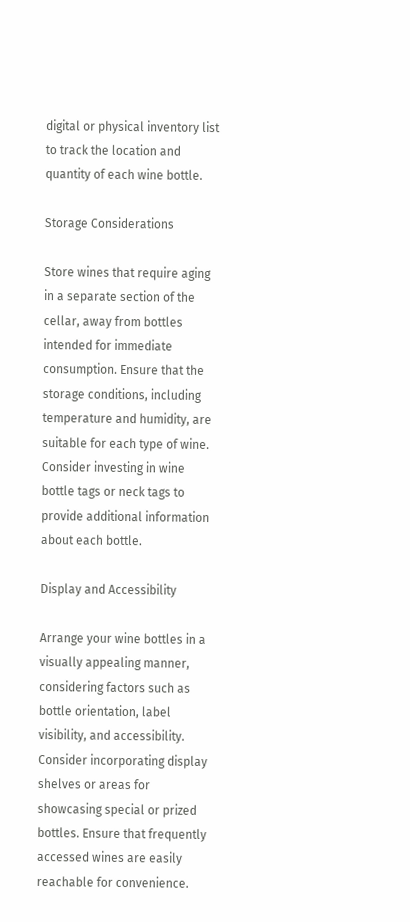digital or physical inventory list to track the location and quantity of each wine bottle.

Storage Considerations

Store wines that require aging in a separate section of the cellar, away from bottles intended for immediate consumption. Ensure that the storage conditions, including temperature and humidity, are suitable for each type of wine. Consider investing in wine bottle tags or neck tags to provide additional information about each bottle.

Display and Accessibility

Arrange your wine bottles in a visually appealing manner, considering factors such as bottle orientation, label visibility, and accessibility. Consider incorporating display shelves or areas for showcasing special or prized bottles. Ensure that frequently accessed wines are easily reachable for convenience.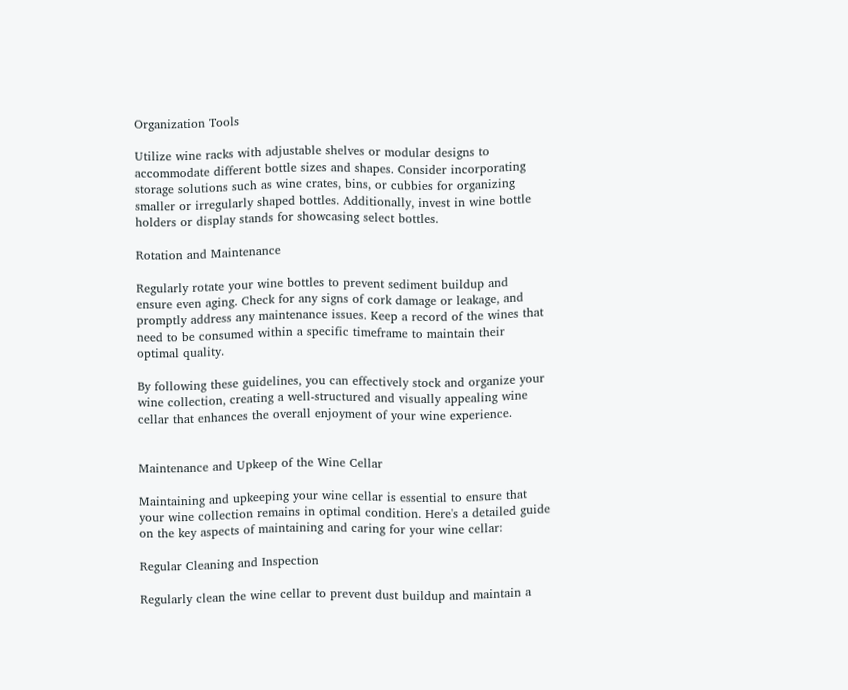Organization Tools

Utilize wine racks with adjustable shelves or modular designs to accommodate different bottle sizes and shapes. Consider incorporating storage solutions such as wine crates, bins, or cubbies for organizing smaller or irregularly shaped bottles. Additionally, invest in wine bottle holders or display stands for showcasing select bottles.

Rotation and Maintenance

Regularly rotate your wine bottles to prevent sediment buildup and ensure even aging. Check for any signs of cork damage or leakage, and promptly address any maintenance issues. Keep a record of the wines that need to be consumed within a specific timeframe to maintain their optimal quality.

By following these guidelines, you can effectively stock and organize your wine collection, creating a well-structured and visually appealing wine cellar that enhances the overall enjoyment of your wine experience.


Maintenance and Upkeep of the Wine Cellar

Maintaining and upkeeping your wine cellar is essential to ensure that your wine collection remains in optimal condition. Here's a detailed guide on the key aspects of maintaining and caring for your wine cellar:

Regular Cleaning and Inspection

Regularly clean the wine cellar to prevent dust buildup and maintain a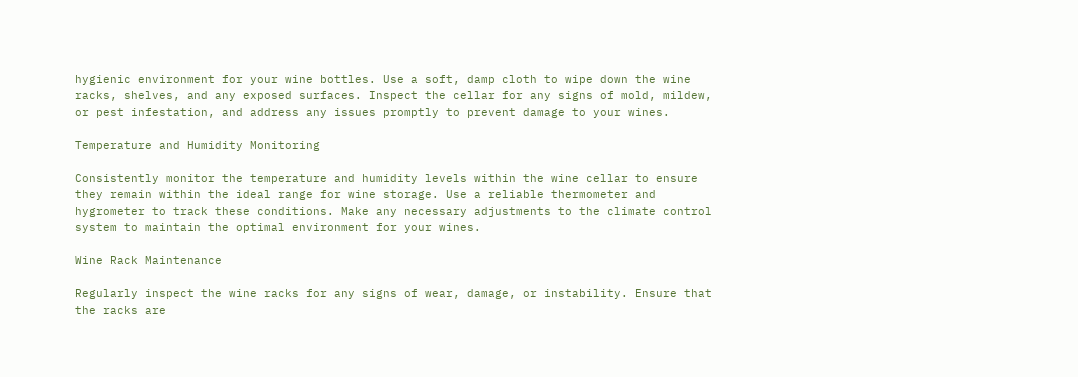hygienic environment for your wine bottles. Use a soft, damp cloth to wipe down the wine racks, shelves, and any exposed surfaces. Inspect the cellar for any signs of mold, mildew, or pest infestation, and address any issues promptly to prevent damage to your wines.

Temperature and Humidity Monitoring

Consistently monitor the temperature and humidity levels within the wine cellar to ensure they remain within the ideal range for wine storage. Use a reliable thermometer and hygrometer to track these conditions. Make any necessary adjustments to the climate control system to maintain the optimal environment for your wines.

Wine Rack Maintenance

Regularly inspect the wine racks for any signs of wear, damage, or instability. Ensure that the racks are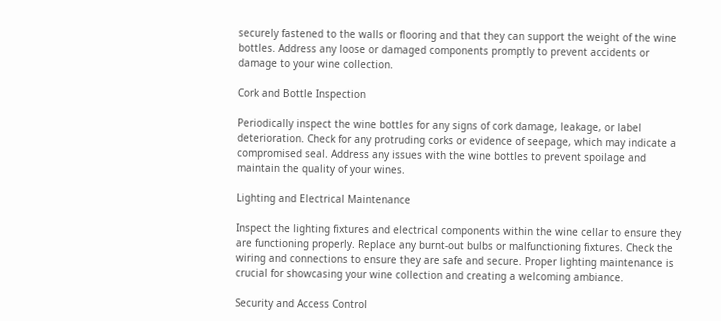securely fastened to the walls or flooring and that they can support the weight of the wine bottles. Address any loose or damaged components promptly to prevent accidents or damage to your wine collection.

Cork and Bottle Inspection

Periodically inspect the wine bottles for any signs of cork damage, leakage, or label deterioration. Check for any protruding corks or evidence of seepage, which may indicate a compromised seal. Address any issues with the wine bottles to prevent spoilage and maintain the quality of your wines.

Lighting and Electrical Maintenance

Inspect the lighting fixtures and electrical components within the wine cellar to ensure they are functioning properly. Replace any burnt-out bulbs or malfunctioning fixtures. Check the wiring and connections to ensure they are safe and secure. Proper lighting maintenance is crucial for showcasing your wine collection and creating a welcoming ambiance.

Security and Access Control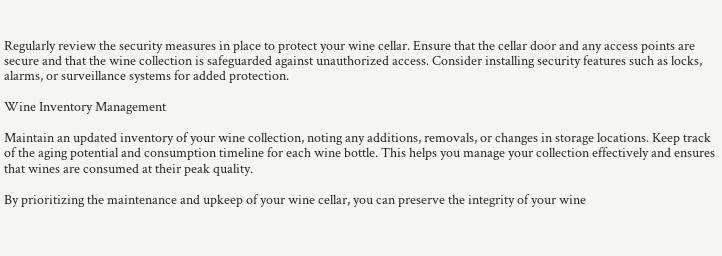Regularly review the security measures in place to protect your wine cellar. Ensure that the cellar door and any access points are secure and that the wine collection is safeguarded against unauthorized access. Consider installing security features such as locks, alarms, or surveillance systems for added protection.

Wine Inventory Management

Maintain an updated inventory of your wine collection, noting any additions, removals, or changes in storage locations. Keep track of the aging potential and consumption timeline for each wine bottle. This helps you manage your collection effectively and ensures that wines are consumed at their peak quality.

By prioritizing the maintenance and upkeep of your wine cellar, you can preserve the integrity of your wine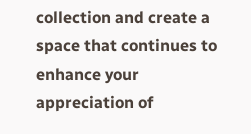collection and create a space that continues to enhance your appreciation of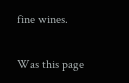fine wines.

Was this page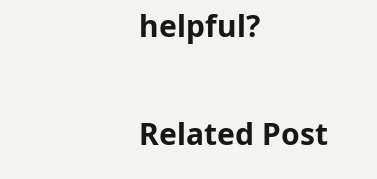helpful?

Related Post